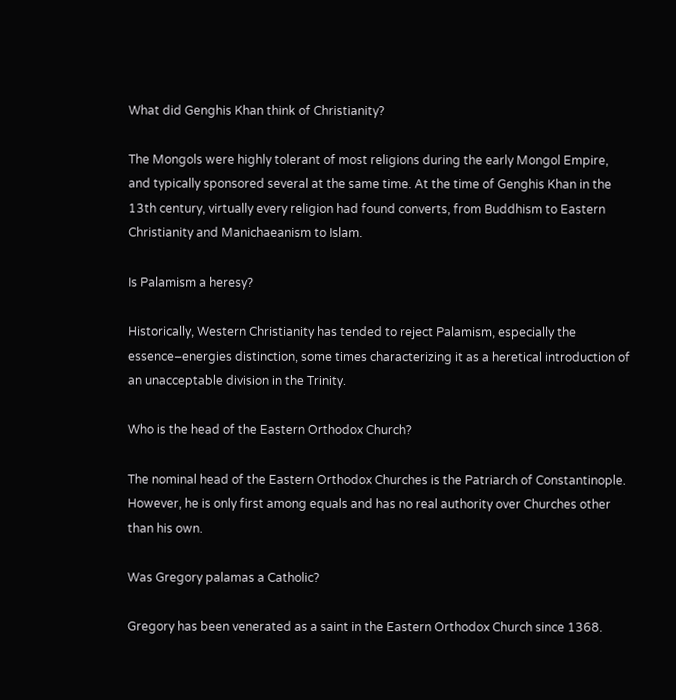What did Genghis Khan think of Christianity?

The Mongols were highly tolerant of most religions during the early Mongol Empire, and typically sponsored several at the same time. At the time of Genghis Khan in the 13th century, virtually every religion had found converts, from Buddhism to Eastern Christianity and Manichaeanism to Islam.

Is Palamism a heresy?

Historically, Western Christianity has tended to reject Palamism, especially the essence–energies distinction, some times characterizing it as a heretical introduction of an unacceptable division in the Trinity.

Who is the head of the Eastern Orthodox Church?

The nominal head of the Eastern Orthodox Churches is the Patriarch of Constantinople. However, he is only first among equals and has no real authority over Churches other than his own.

Was Gregory palamas a Catholic?

Gregory has been venerated as a saint in the Eastern Orthodox Church since 1368.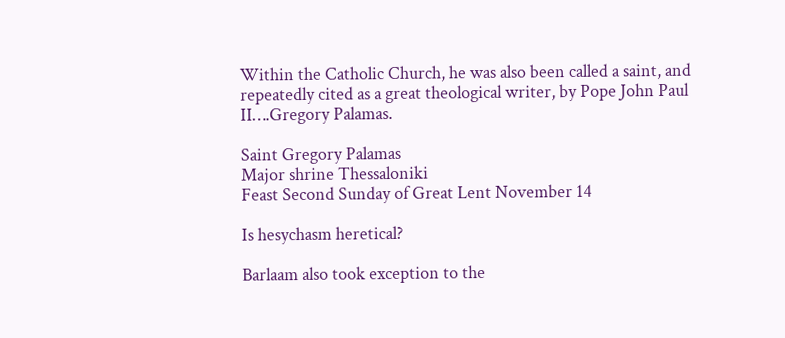Within the Catholic Church, he was also been called a saint, and repeatedly cited as a great theological writer, by Pope John Paul II….Gregory Palamas.

Saint Gregory Palamas
Major shrine Thessaloniki
Feast Second Sunday of Great Lent November 14

Is hesychasm heretical?

Barlaam also took exception to the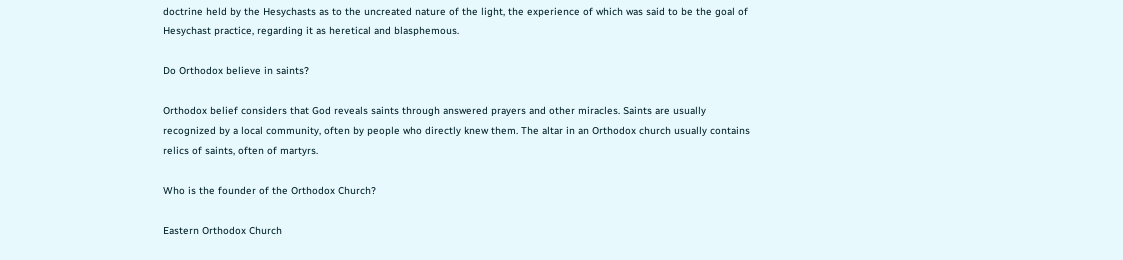doctrine held by the Hesychasts as to the uncreated nature of the light, the experience of which was said to be the goal of Hesychast practice, regarding it as heretical and blasphemous.

Do Orthodox believe in saints?

Orthodox belief considers that God reveals saints through answered prayers and other miracles. Saints are usually recognized by a local community, often by people who directly knew them. The altar in an Orthodox church usually contains relics of saints, often of martyrs.

Who is the founder of the Orthodox Church?

Eastern Orthodox Church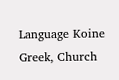Language Koine Greek, Church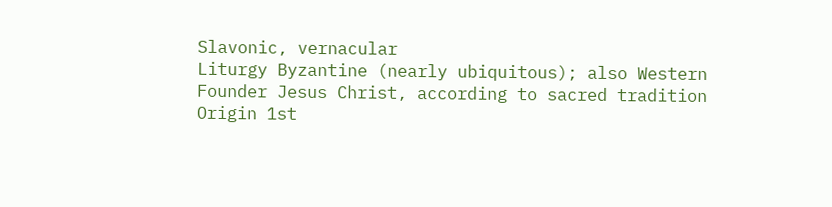Slavonic, vernacular
Liturgy Byzantine (nearly ubiquitous); also Western
Founder Jesus Christ, according to sacred tradition
Origin 1st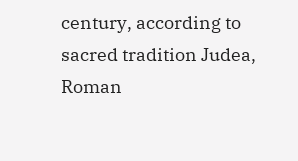century, according to sacred tradition Judea, Roman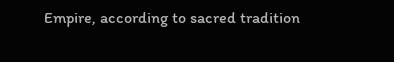Empire, according to sacred tradition